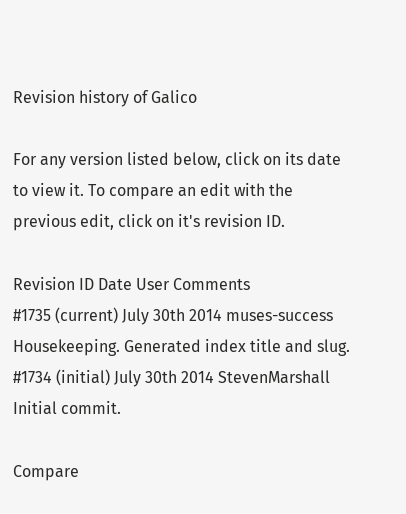Revision history of Galico

For any version listed below, click on its date to view it. To compare an edit with the previous edit, click on it's revision ID.

Revision ID Date User Comments
#1735 (current) July 30th 2014 muses-success Housekeeping. Generated index title and slug.
#1734 (initial) July 30th 2014 StevenMarshall Initial commit.

Compare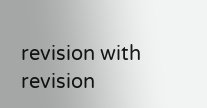revision with revision